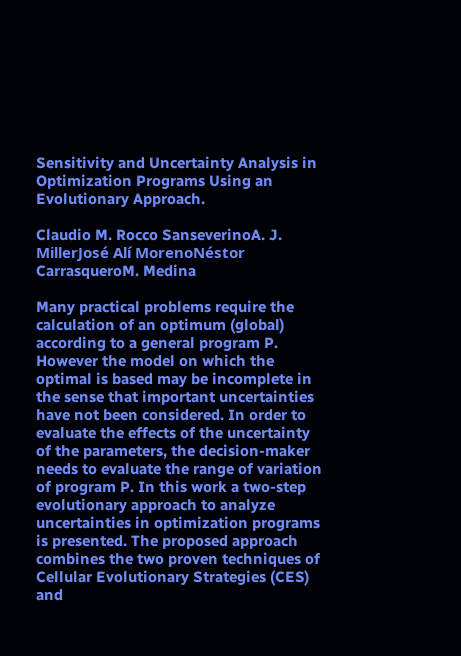Sensitivity and Uncertainty Analysis in Optimization Programs Using an Evolutionary Approach.

Claudio M. Rocco SanseverinoA. J. MillerJosé Alí MorenoNéstor CarrasqueroM. Medina

Many practical problems require the calculation of an optimum (global) according to a general program P. However the model on which the optimal is based may be incomplete in the sense that important uncertainties have not been considered. In order to evaluate the effects of the uncertainty of the parameters, the decision-maker needs to evaluate the range of variation of program P. In this work a two-step evolutionary approach to analyze uncertainties in optimization programs is presented. The proposed approach combines the two proven techniques of Cellular Evolutionary Strategies (CES) and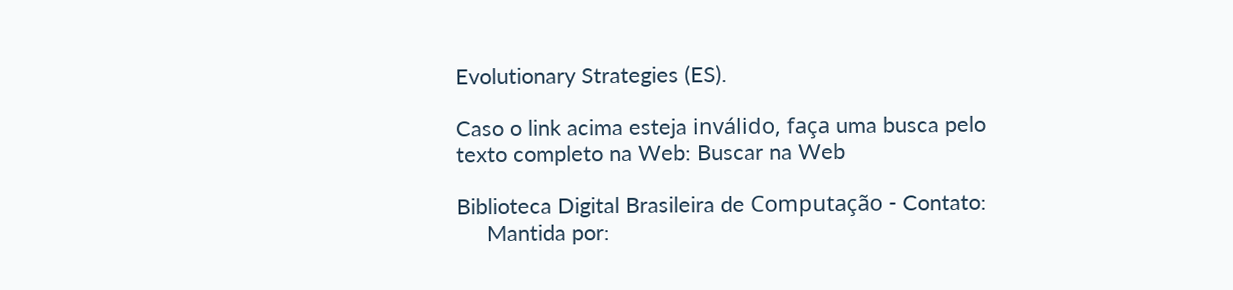Evolutionary Strategies (ES).

Caso o link acima esteja inválido, faça uma busca pelo texto completo na Web: Buscar na Web

Biblioteca Digital Brasileira de Computação - Contato:
     Mantida por: